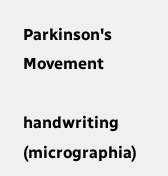Parkinson's Movement

handwriting (micrographia)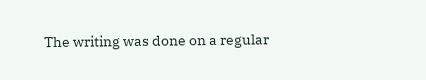The writing was done on a regular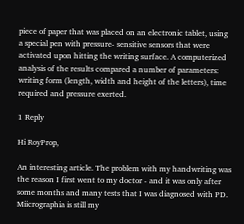piece of paper that was placed on an electronic tablet, using a special pen with pressure- sensitive sensors that were activated upon hitting the writing surface. A computerized analysis of the results compared a number of parameters: writing form (length, width and height of the letters), time required and pressure exerted.

1 Reply

Hi RoyProp,

An interesting article. The problem with my handwriting was the reason I first went to my doctor - and it was only after some months and many tests that I was diagnosed with PD. Miicrographia is still my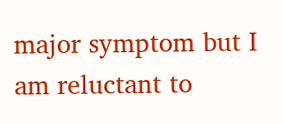major symptom but I am reluctant to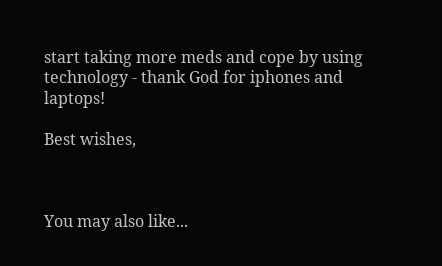start taking more meds and cope by using technology - thank God for iphones and laptops!

Best wishes,



You may also like...